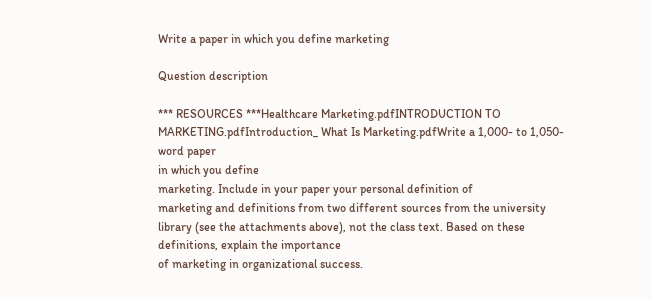Write a paper in which you define marketing

Question description

*** RESOURCES ***Healthcare Marketing.pdfINTRODUCTION TO MARKETING.pdfIntroduction_ What Is Marketing.pdfWrite a 1,000- to 1,050-word paper
in which you define
marketing. Include in your paper your personal definition of
marketing and definitions from two different sources from the university
library (see the attachments above), not the class text. Based on these definitions, explain the importance
of marketing in organizational success.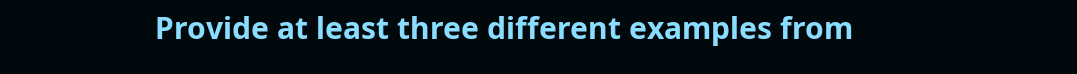Provide at least three different examples from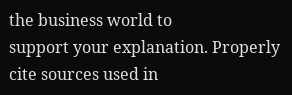the business world to
support your explanation. Properly cite sources used in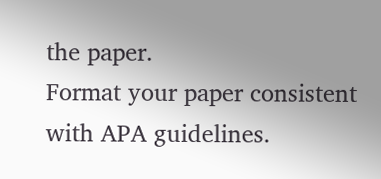the paper.
Format your paper consistent with APA guidelines.